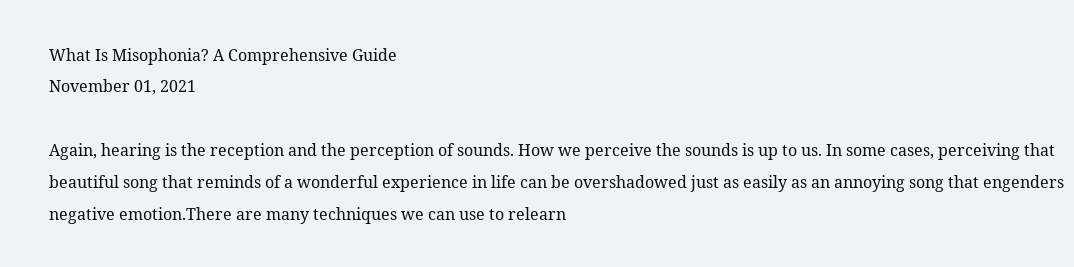What Is Misophonia? A Comprehensive Guide
November 01, 2021

Again, hearing is the reception and the perception of sounds. How we perceive the sounds is up to us. In some cases, perceiving that beautiful song that reminds of a wonderful experience in life can be overshadowed just as easily as an annoying song that engenders negative emotion.There are many techniques we can use to relearn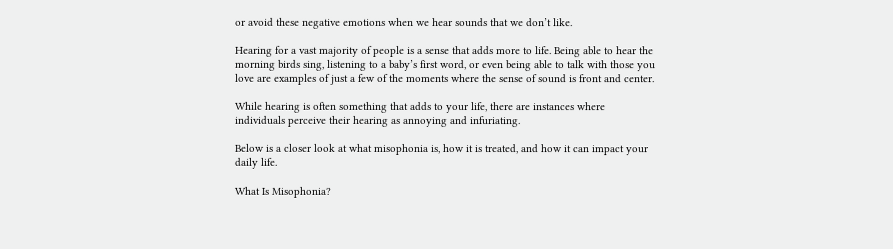or avoid these negative emotions when we hear sounds that we don’t like.

Hearing for a vast majority of people is a sense that adds more to life. Being able to hear the morning birds sing, listening to a baby’s first word, or even being able to talk with those you love are examples of just a few of the moments where the sense of sound is front and center.

While hearing is often something that adds to your life, there are instances where individuals perceive their hearing as annoying and infuriating.

Below is a closer look at what misophonia is, how it is treated, and how it can impact your daily life.

What Is Misophonia?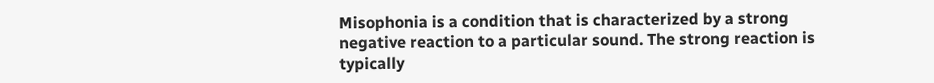Misophonia is a condition that is characterized by a strong negative reaction to a particular sound. The strong reaction is typically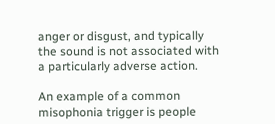anger or disgust, and typically the sound is not associated with a particularly adverse action.

An example of a common misophonia trigger is people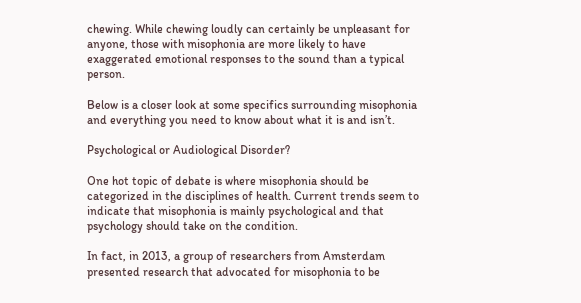chewing. While chewing loudly can certainly be unpleasant for anyone, those with misophonia are more likely to have exaggerated emotional responses to the sound than a typical person.

Below is a closer look at some specifics surrounding misophonia and everything you need to know about what it is and isn’t.

Psychological or Audiological Disorder?

One hot topic of debate is where misophonia should be categorized in the disciplines of health. Current trends seem to indicate that misophonia is mainly psychological and that psychology should take on the condition.

In fact, in 2013, a group of researchers from Amsterdam presented research that advocated for misophonia to be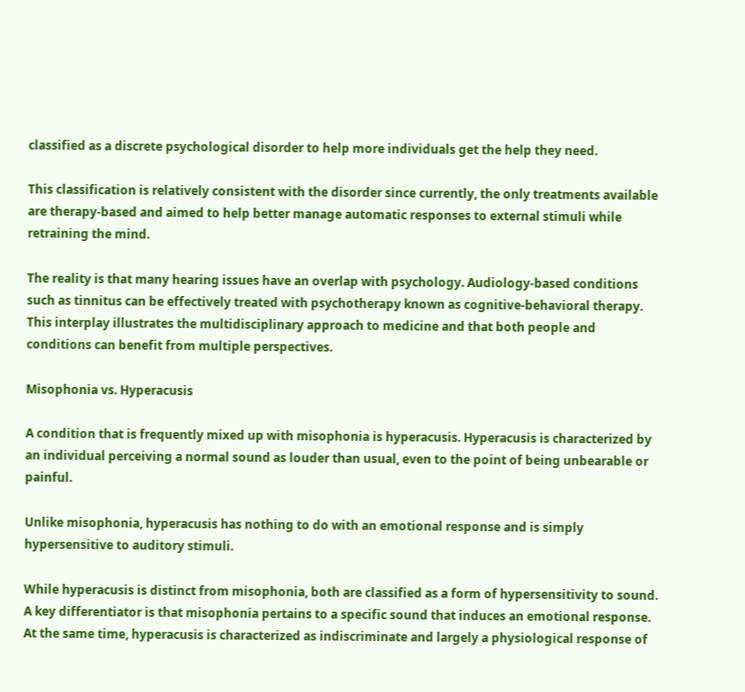classified as a discrete psychological disorder to help more individuals get the help they need.

This classification is relatively consistent with the disorder since currently, the only treatments available are therapy-based and aimed to help better manage automatic responses to external stimuli while retraining the mind.

The reality is that many hearing issues have an overlap with psychology. Audiology-based conditions such as tinnitus can be effectively treated with psychotherapy known as cognitive-behavioral therapy. This interplay illustrates the multidisciplinary approach to medicine and that both people and conditions can benefit from multiple perspectives.

Misophonia vs. Hyperacusis

A condition that is frequently mixed up with misophonia is hyperacusis. Hyperacusis is characterized by an individual perceiving a normal sound as louder than usual, even to the point of being unbearable or painful.

Unlike misophonia, hyperacusis has nothing to do with an emotional response and is simply hypersensitive to auditory stimuli.

While hyperacusis is distinct from misophonia, both are classified as a form of hypersensitivity to sound. A key differentiator is that misophonia pertains to a specific sound that induces an emotional response. At the same time, hyperacusis is characterized as indiscriminate and largely a physiological response of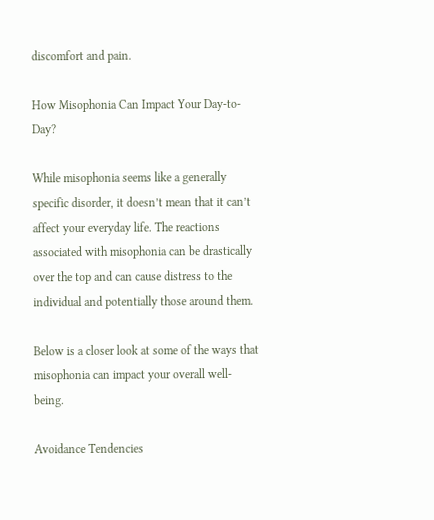discomfort and pain.

How Misophonia Can Impact Your Day-to-Day?

While misophonia seems like a generally specific disorder, it doesn’t mean that it can’t affect your everyday life. The reactions associated with misophonia can be drastically over the top and can cause distress to the individual and potentially those around them.

Below is a closer look at some of the ways that misophonia can impact your overall well-being.

Avoidance Tendencies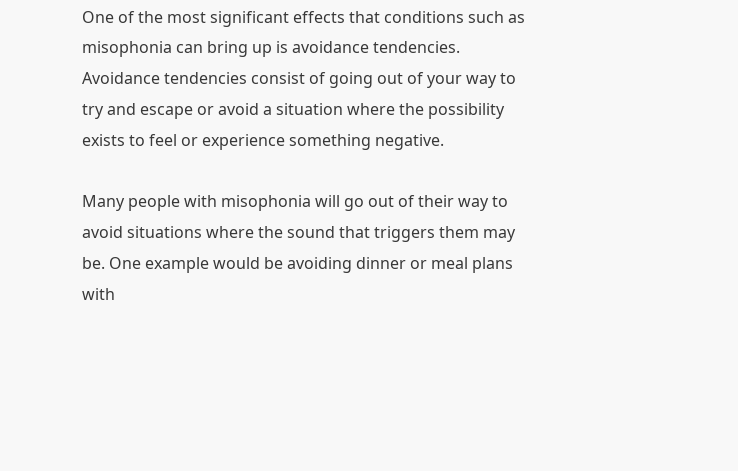One of the most significant effects that conditions such as misophonia can bring up is avoidance tendencies. Avoidance tendencies consist of going out of your way to try and escape or avoid a situation where the possibility exists to feel or experience something negative.

Many people with misophonia will go out of their way to avoid situations where the sound that triggers them may be. One example would be avoiding dinner or meal plans with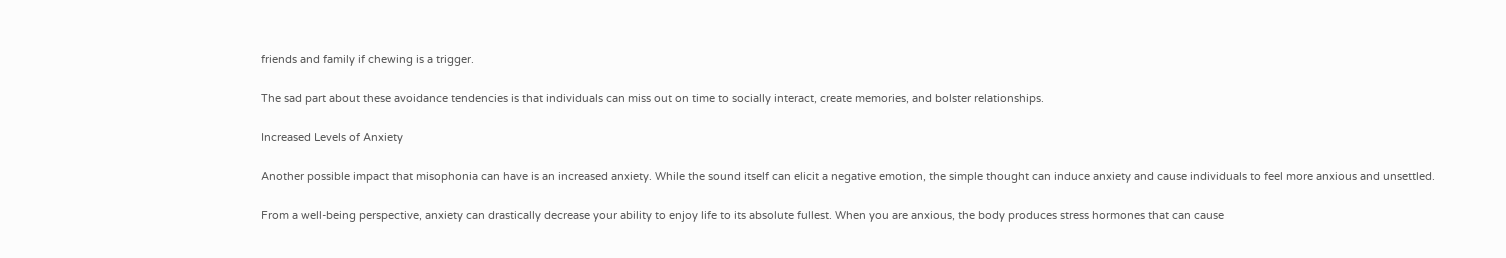friends and family if chewing is a trigger.

The sad part about these avoidance tendencies is that individuals can miss out on time to socially interact, create memories, and bolster relationships.

Increased Levels of Anxiety

Another possible impact that misophonia can have is an increased anxiety. While the sound itself can elicit a negative emotion, the simple thought can induce anxiety and cause individuals to feel more anxious and unsettled.

From a well-being perspective, anxiety can drastically decrease your ability to enjoy life to its absolute fullest. When you are anxious, the body produces stress hormones that can cause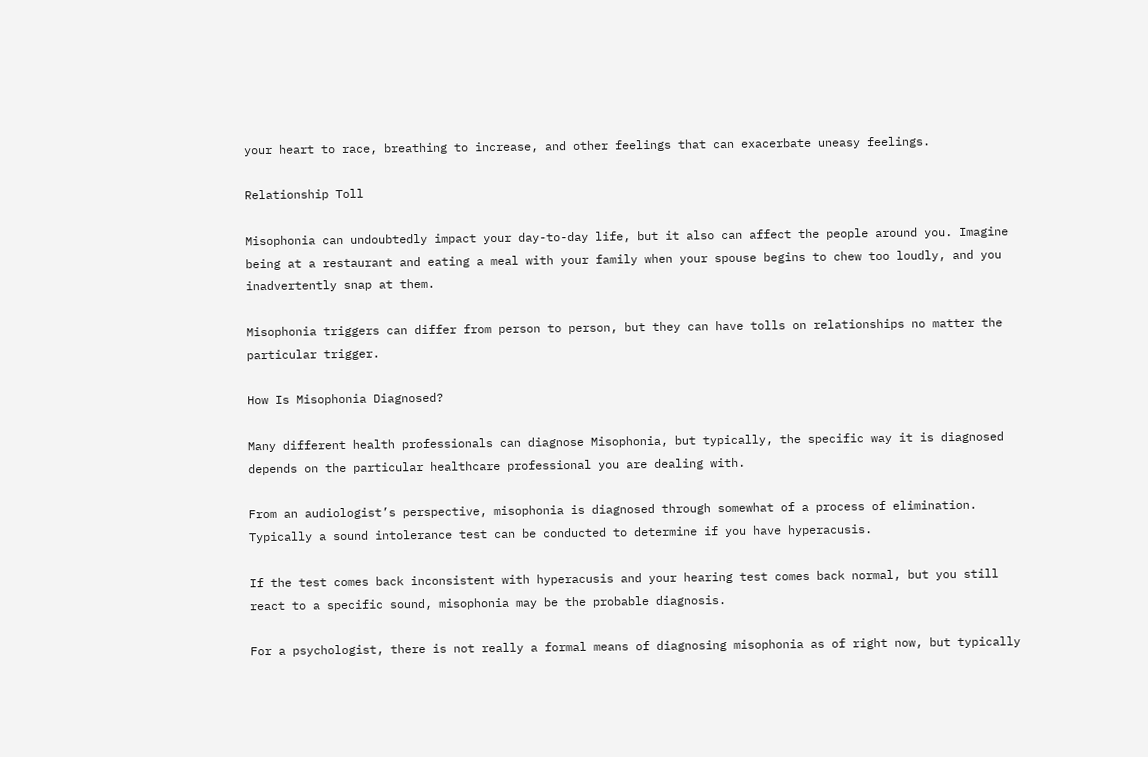your heart to race, breathing to increase, and other feelings that can exacerbate uneasy feelings.

Relationship Toll

Misophonia can undoubtedly impact your day-to-day life, but it also can affect the people around you. Imagine being at a restaurant and eating a meal with your family when your spouse begins to chew too loudly, and you inadvertently snap at them.

Misophonia triggers can differ from person to person, but they can have tolls on relationships no matter the particular trigger.

How Is Misophonia Diagnosed?

Many different health professionals can diagnose Misophonia, but typically, the specific way it is diagnosed depends on the particular healthcare professional you are dealing with.

From an audiologist’s perspective, misophonia is diagnosed through somewhat of a process of elimination. Typically a sound intolerance test can be conducted to determine if you have hyperacusis.

If the test comes back inconsistent with hyperacusis and your hearing test comes back normal, but you still react to a specific sound, misophonia may be the probable diagnosis.

For a psychologist, there is not really a formal means of diagnosing misophonia as of right now, but typically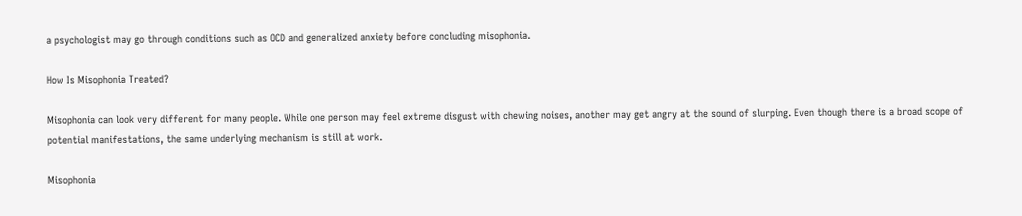a psychologist may go through conditions such as OCD and generalized anxiety before concluding misophonia.

How Is Misophonia Treated?

Misophonia can look very different for many people. While one person may feel extreme disgust with chewing noises, another may get angry at the sound of slurping. Even though there is a broad scope of potential manifestations, the same underlying mechanism is still at work.

Misophonia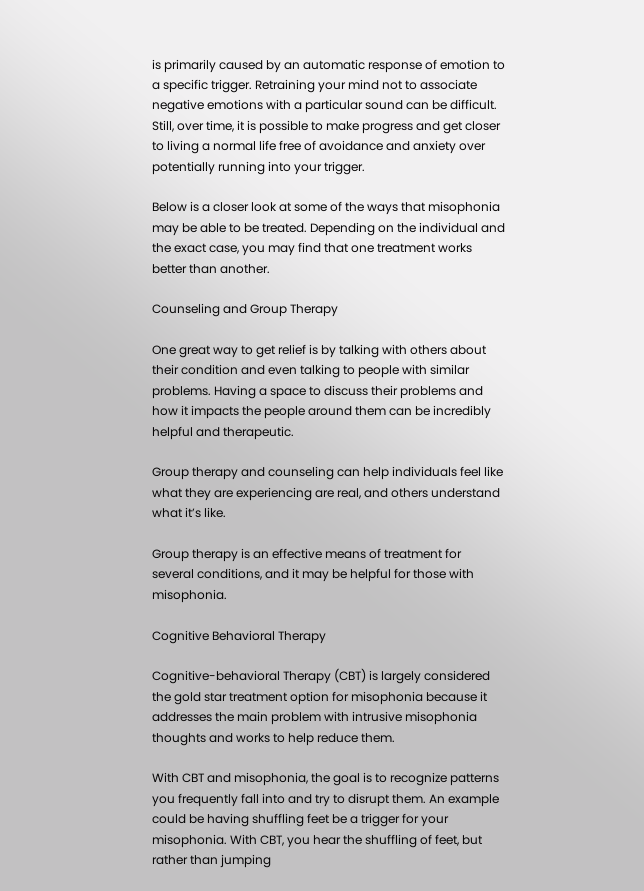is primarily caused by an automatic response of emotion to a specific trigger. Retraining your mind not to associate negative emotions with a particular sound can be difficult. Still, over time, it is possible to make progress and get closer to living a normal life free of avoidance and anxiety over potentially running into your trigger.

Below is a closer look at some of the ways that misophonia may be able to be treated. Depending on the individual and the exact case, you may find that one treatment works better than another.

Counseling and Group Therapy

One great way to get relief is by talking with others about their condition and even talking to people with similar problems. Having a space to discuss their problems and how it impacts the people around them can be incredibly helpful and therapeutic.

Group therapy and counseling can help individuals feel like what they are experiencing are real, and others understand what it’s like.

Group therapy is an effective means of treatment for several conditions, and it may be helpful for those with misophonia.

Cognitive Behavioral Therapy

Cognitive-behavioral Therapy (CBT) is largely considered the gold star treatment option for misophonia because it addresses the main problem with intrusive misophonia thoughts and works to help reduce them.

With CBT and misophonia, the goal is to recognize patterns you frequently fall into and try to disrupt them. An example could be having shuffling feet be a trigger for your misophonia. With CBT, you hear the shuffling of feet, but rather than jumping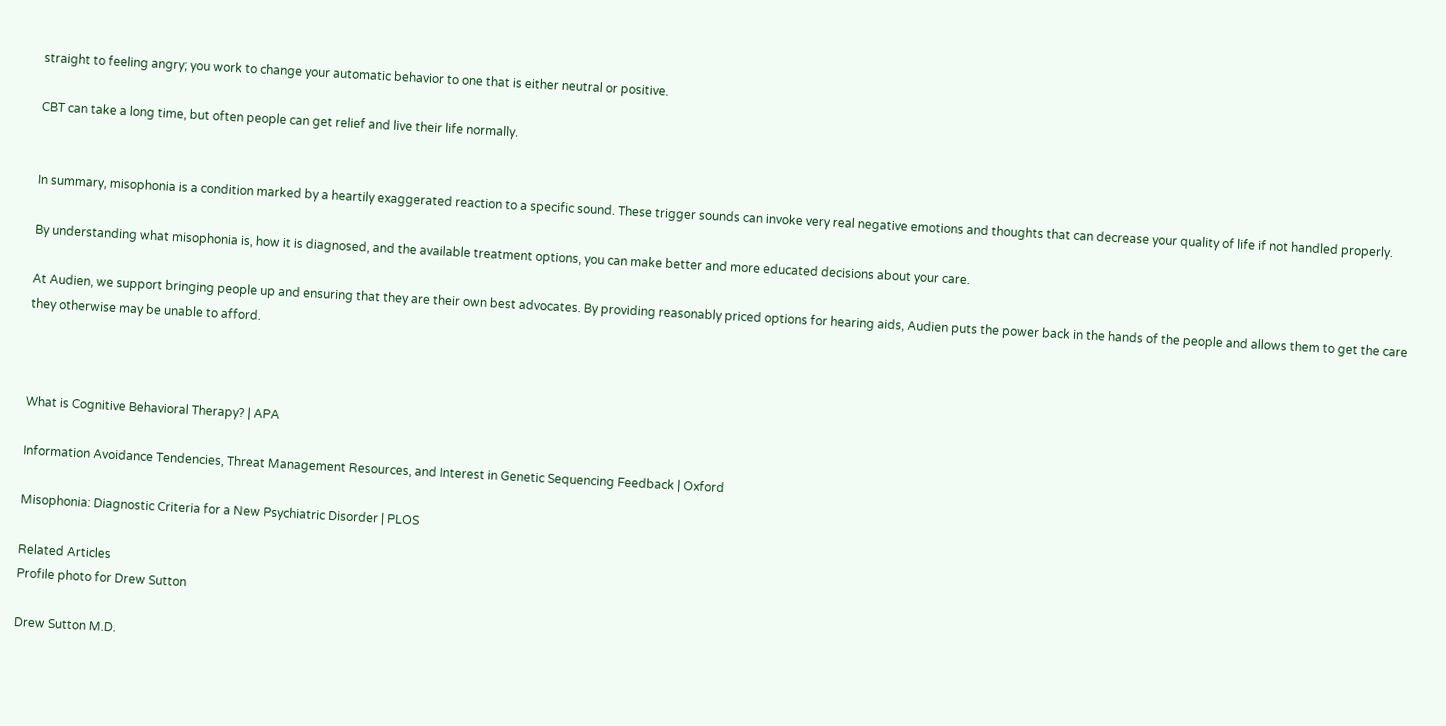straight to feeling angry; you work to change your automatic behavior to one that is either neutral or positive.

CBT can take a long time, but often people can get relief and live their life normally.


In summary, misophonia is a condition marked by a heartily exaggerated reaction to a specific sound. These trigger sounds can invoke very real negative emotions and thoughts that can decrease your quality of life if not handled properly.

By understanding what misophonia is, how it is diagnosed, and the available treatment options, you can make better and more educated decisions about your care.

At Audien, we support bringing people up and ensuring that they are their own best advocates. By providing reasonably priced options for hearing aids, Audien puts the power back in the hands of the people and allows them to get the care they otherwise may be unable to afford.



What is Cognitive Behavioral Therapy? | APA

Information Avoidance Tendencies, Threat Management Resources, and Interest in Genetic Sequencing Feedback | Oxford

Misophonia: Diagnostic Criteria for a New Psychiatric Disorder | PLOS

Related Articles
Profile photo for Drew Sutton

Drew Sutton M.D.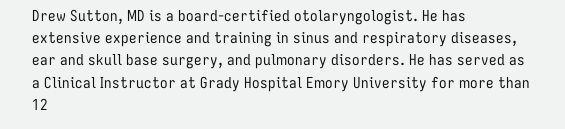Drew Sutton, MD is a board-certified otolaryngologist. He has extensive experience and training in sinus and respiratory diseases, ear and skull base surgery, and pulmonary disorders. He has served as a Clinical Instructor at Grady Hospital Emory University for more than 12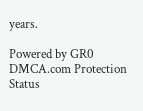years.

Powered by GR0
DMCA.com Protection Status